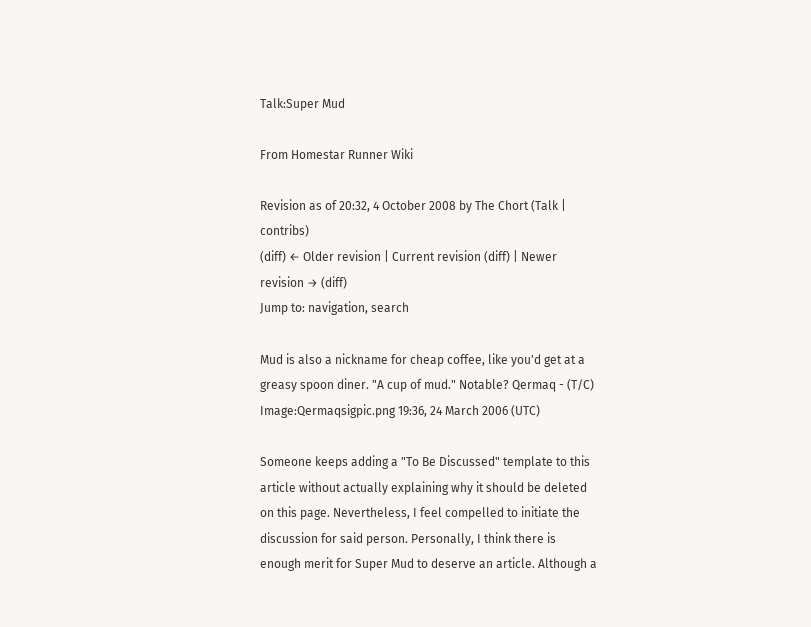Talk:Super Mud

From Homestar Runner Wiki

Revision as of 20:32, 4 October 2008 by The Chort (Talk | contribs)
(diff) ← Older revision | Current revision (diff) | Newer revision → (diff)
Jump to: navigation, search

Mud is also a nickname for cheap coffee, like you'd get at a greasy spoon diner. "A cup of mud." Notable? Qermaq - (T/C) Image:Qermaqsigpic.png 19:36, 24 March 2006 (UTC)

Someone keeps adding a "To Be Discussed" template to this article without actually explaining why it should be deleted on this page. Nevertheless, I feel compelled to initiate the discussion for said person. Personally, I think there is enough merit for Super Mud to deserve an article. Although a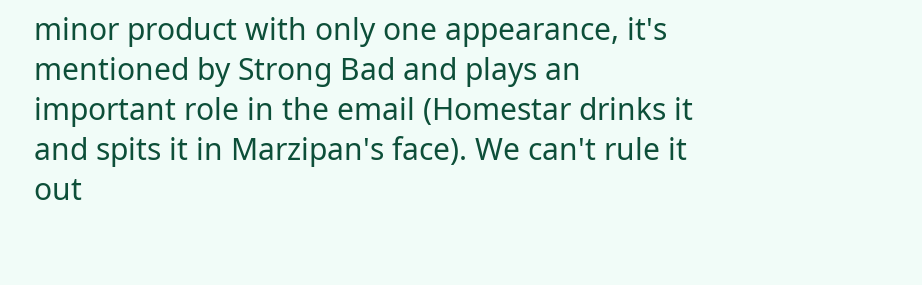minor product with only one appearance, it's mentioned by Strong Bad and plays an important role in the email (Homestar drinks it and spits it in Marzipan's face). We can't rule it out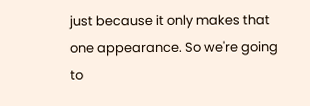just because it only makes that one appearance. So we're going to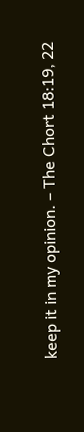keep it in my opinion. – The Chort 18:19, 22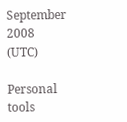September 2008 (UTC)

Personal tools